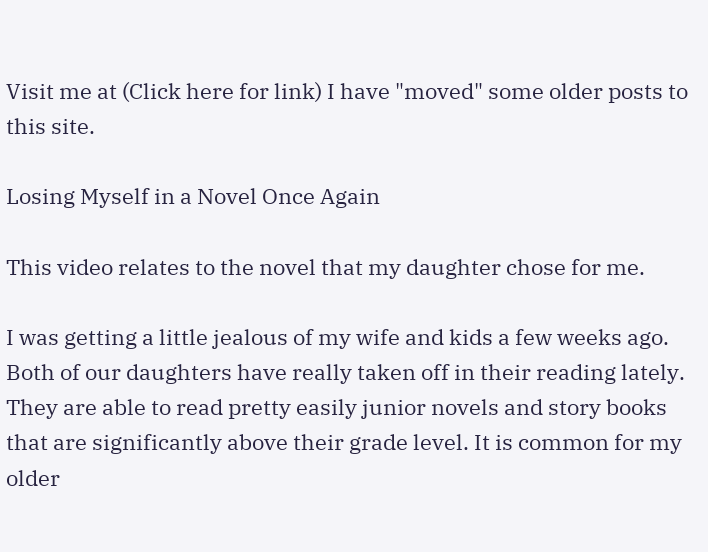Visit me at (Click here for link) I have "moved" some older posts to this site.

Losing Myself in a Novel Once Again

This video relates to the novel that my daughter chose for me.

I was getting a little jealous of my wife and kids a few weeks ago. Both of our daughters have really taken off in their reading lately. They are able to read pretty easily junior novels and story books that are significantly above their grade level. It is common for my older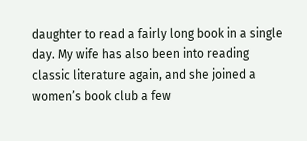daughter to read a fairly long book in a single day. My wife has also been into reading classic literature again, and she joined a women’s book club a few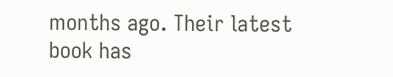months ago. Their latest book has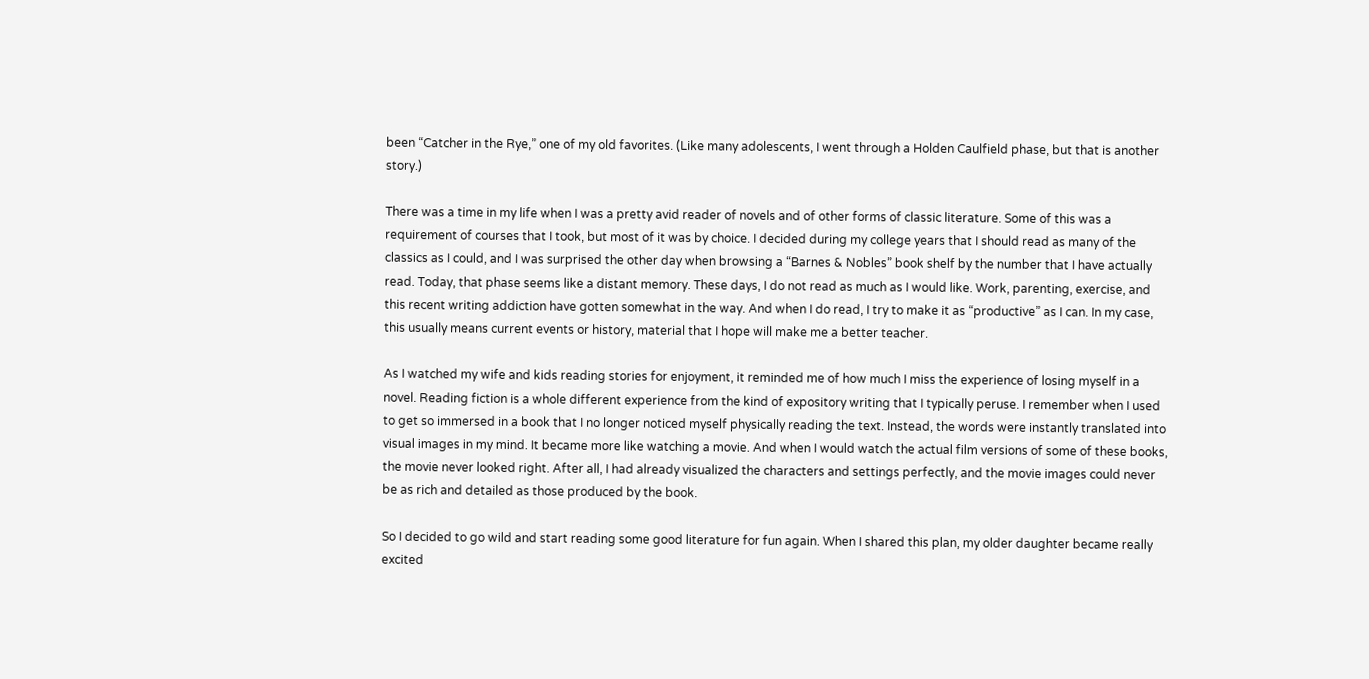been “Catcher in the Rye,” one of my old favorites. (Like many adolescents, I went through a Holden Caulfield phase, but that is another story.)

There was a time in my life when I was a pretty avid reader of novels and of other forms of classic literature. Some of this was a requirement of courses that I took, but most of it was by choice. I decided during my college years that I should read as many of the classics as I could, and I was surprised the other day when browsing a “Barnes & Nobles” book shelf by the number that I have actually read. Today, that phase seems like a distant memory. These days, I do not read as much as I would like. Work, parenting, exercise, and this recent writing addiction have gotten somewhat in the way. And when I do read, I try to make it as “productive” as I can. In my case, this usually means current events or history, material that I hope will make me a better teacher.

As I watched my wife and kids reading stories for enjoyment, it reminded me of how much I miss the experience of losing myself in a novel. Reading fiction is a whole different experience from the kind of expository writing that I typically peruse. I remember when I used to get so immersed in a book that I no longer noticed myself physically reading the text. Instead, the words were instantly translated into visual images in my mind. It became more like watching a movie. And when I would watch the actual film versions of some of these books, the movie never looked right. After all, I had already visualized the characters and settings perfectly, and the movie images could never be as rich and detailed as those produced by the book.

So I decided to go wild and start reading some good literature for fun again. When I shared this plan, my older daughter became really excited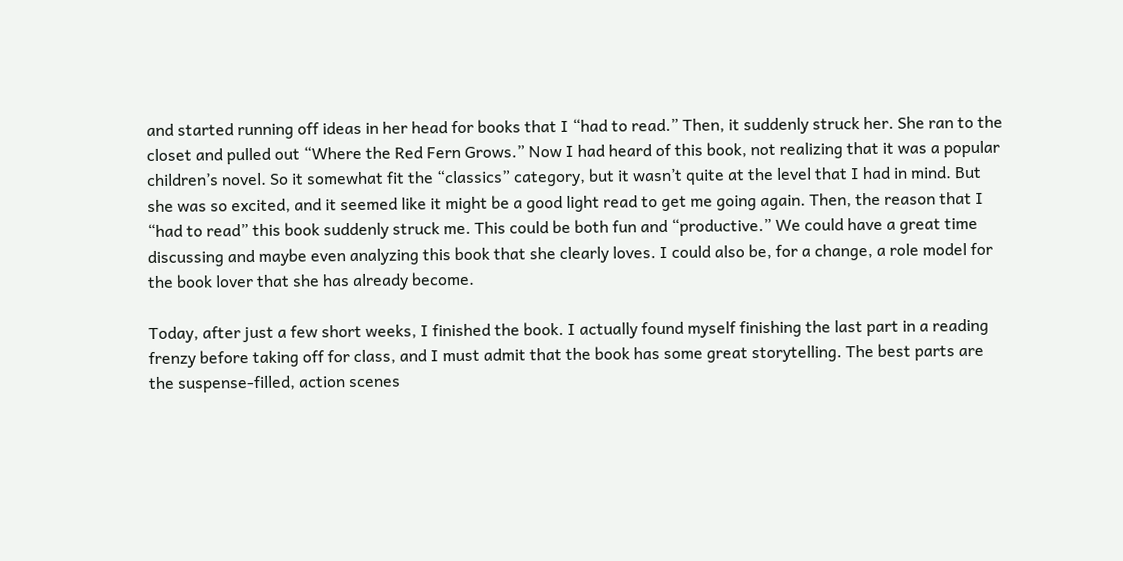and started running off ideas in her head for books that I “had to read.” Then, it suddenly struck her. She ran to the closet and pulled out “Where the Red Fern Grows.” Now I had heard of this book, not realizing that it was a popular children’s novel. So it somewhat fit the “classics” category, but it wasn’t quite at the level that I had in mind. But she was so excited, and it seemed like it might be a good light read to get me going again. Then, the reason that I “had to read” this book suddenly struck me. This could be both fun and “productive.” We could have a great time discussing and maybe even analyzing this book that she clearly loves. I could also be, for a change, a role model for the book lover that she has already become.

Today, after just a few short weeks, I finished the book. I actually found myself finishing the last part in a reading frenzy before taking off for class, and I must admit that the book has some great storytelling. The best parts are the suspense-filled, action scenes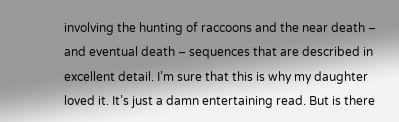involving the hunting of raccoons and the near death – and eventual death – sequences that are described in excellent detail. I’m sure that this is why my daughter loved it. It’s just a damn entertaining read. But is there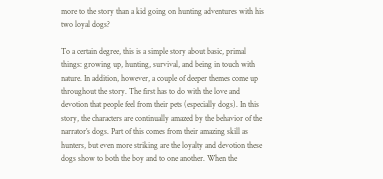more to the story than a kid going on hunting adventures with his two loyal dogs?

To a certain degree, this is a simple story about basic, primal things: growing up, hunting, survival, and being in touch with nature. In addition, however, a couple of deeper themes come up throughout the story. The first has to do with the love and devotion that people feel from their pets (especially dogs). In this story, the characters are continually amazed by the behavior of the narrator’s dogs. Part of this comes from their amazing skill as hunters, but even more striking are the loyalty and devotion these dogs show to both the boy and to one another. When the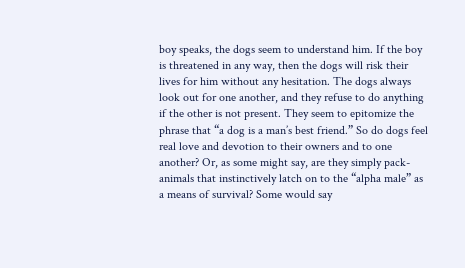boy speaks, the dogs seem to understand him. If the boy is threatened in any way, then the dogs will risk their lives for him without any hesitation. The dogs always look out for one another, and they refuse to do anything if the other is not present. They seem to epitomize the phrase that “a dog is a man’s best friend.” So do dogs feel real love and devotion to their owners and to one another? Or, as some might say, are they simply pack-animals that instinctively latch on to the “alpha male” as a means of survival? Some would say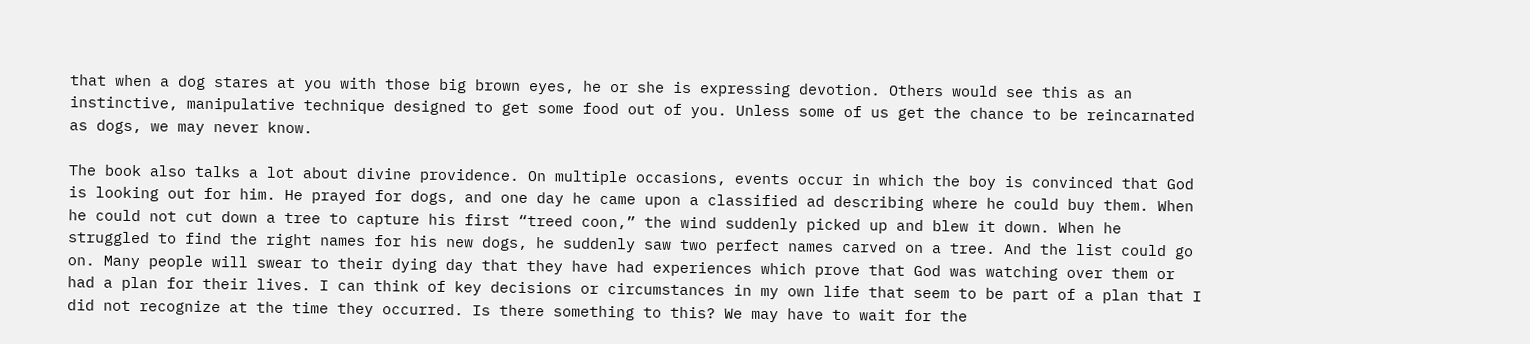that when a dog stares at you with those big brown eyes, he or she is expressing devotion. Others would see this as an instinctive, manipulative technique designed to get some food out of you. Unless some of us get the chance to be reincarnated as dogs, we may never know.

The book also talks a lot about divine providence. On multiple occasions, events occur in which the boy is convinced that God is looking out for him. He prayed for dogs, and one day he came upon a classified ad describing where he could buy them. When he could not cut down a tree to capture his first “treed coon,” the wind suddenly picked up and blew it down. When he struggled to find the right names for his new dogs, he suddenly saw two perfect names carved on a tree. And the list could go on. Many people will swear to their dying day that they have had experiences which prove that God was watching over them or had a plan for their lives. I can think of key decisions or circumstances in my own life that seem to be part of a plan that I did not recognize at the time they occurred. Is there something to this? We may have to wait for the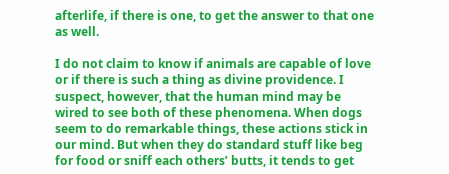afterlife, if there is one, to get the answer to that one as well.

I do not claim to know if animals are capable of love or if there is such a thing as divine providence. I suspect, however, that the human mind may be wired to see both of these phenomena. When dogs seem to do remarkable things, these actions stick in our mind. But when they do standard stuff like beg for food or sniff each others’ butts, it tends to get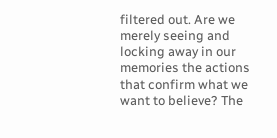filtered out. Are we merely seeing and locking away in our memories the actions that confirm what we want to believe? The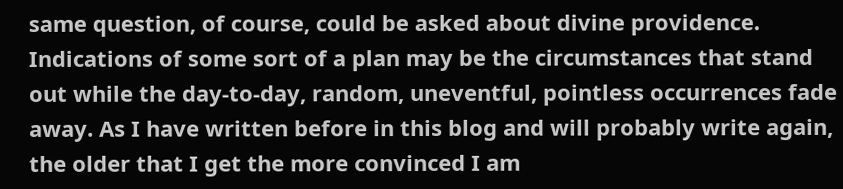same question, of course, could be asked about divine providence. Indications of some sort of a plan may be the circumstances that stand out while the day-to-day, random, uneventful, pointless occurrences fade away. As I have written before in this blog and will probably write again, the older that I get the more convinced I am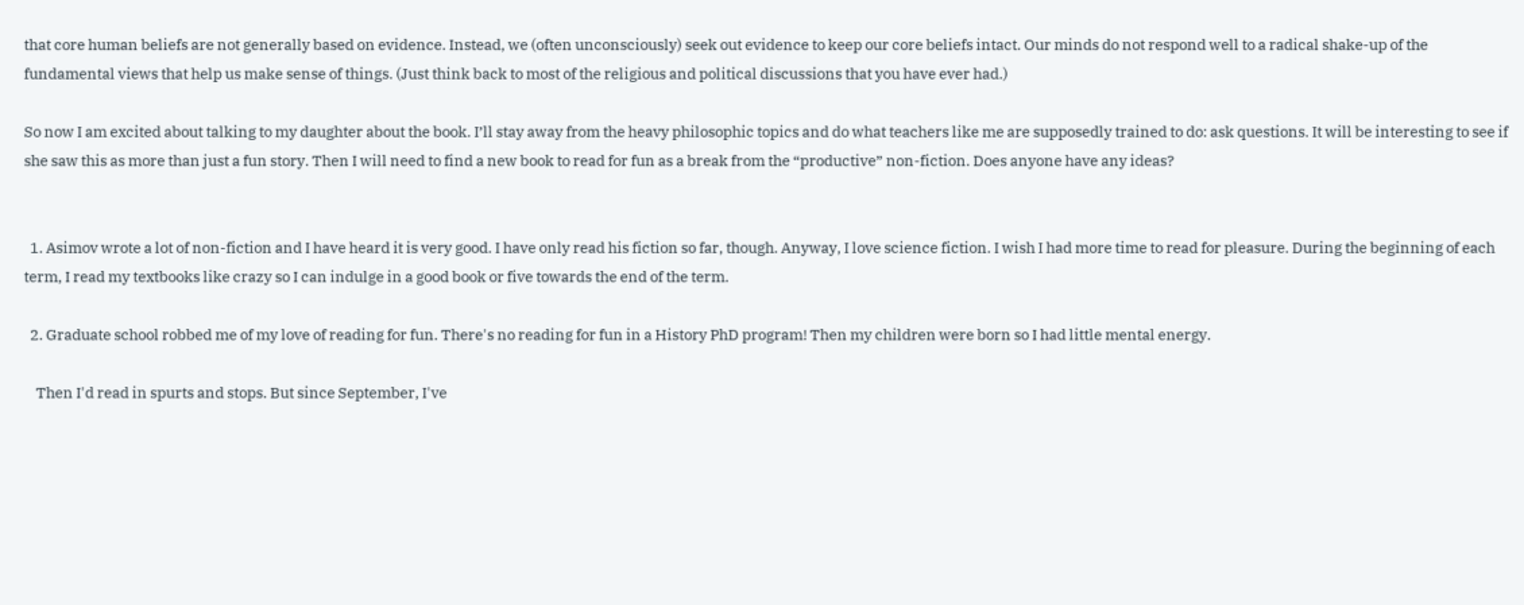that core human beliefs are not generally based on evidence. Instead, we (often unconsciously) seek out evidence to keep our core beliefs intact. Our minds do not respond well to a radical shake-up of the fundamental views that help us make sense of things. (Just think back to most of the religious and political discussions that you have ever had.)

So now I am excited about talking to my daughter about the book. I’ll stay away from the heavy philosophic topics and do what teachers like me are supposedly trained to do: ask questions. It will be interesting to see if she saw this as more than just a fun story. Then I will need to find a new book to read for fun as a break from the “productive” non-fiction. Does anyone have any ideas?


  1. Asimov wrote a lot of non-fiction and I have heard it is very good. I have only read his fiction so far, though. Anyway, I love science fiction. I wish I had more time to read for pleasure. During the beginning of each term, I read my textbooks like crazy so I can indulge in a good book or five towards the end of the term.

  2. Graduate school robbed me of my love of reading for fun. There's no reading for fun in a History PhD program! Then my children were born so I had little mental energy.

    Then I'd read in spurts and stops. But since September, I've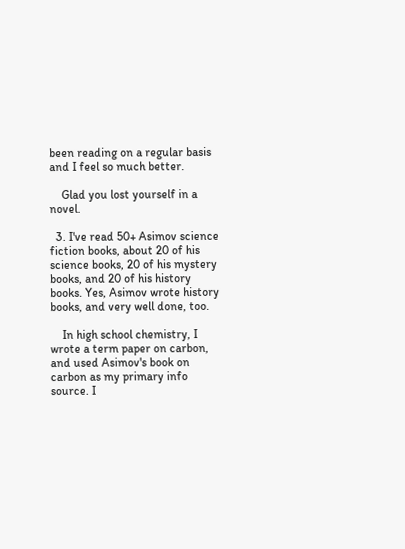been reading on a regular basis and I feel so much better.

    Glad you lost yourself in a novel.

  3. I've read 50+ Asimov science fiction books, about 20 of his science books, 20 of his mystery books, and 20 of his history books. Yes, Asimov wrote history books, and very well done, too.

    In high school chemistry, I wrote a term paper on carbon, and used Asimov's book on carbon as my primary info source. I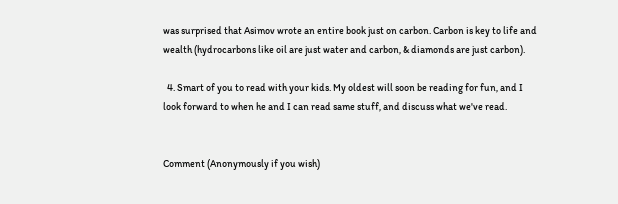was surprised that Asimov wrote an entire book just on carbon. Carbon is key to life and wealth (hydrocarbons like oil are just water and carbon, & diamonds are just carbon).

  4. Smart of you to read with your kids. My oldest will soon be reading for fun, and I look forward to when he and I can read same stuff, and discuss what we've read.


Comment (Anonymously if you wish)